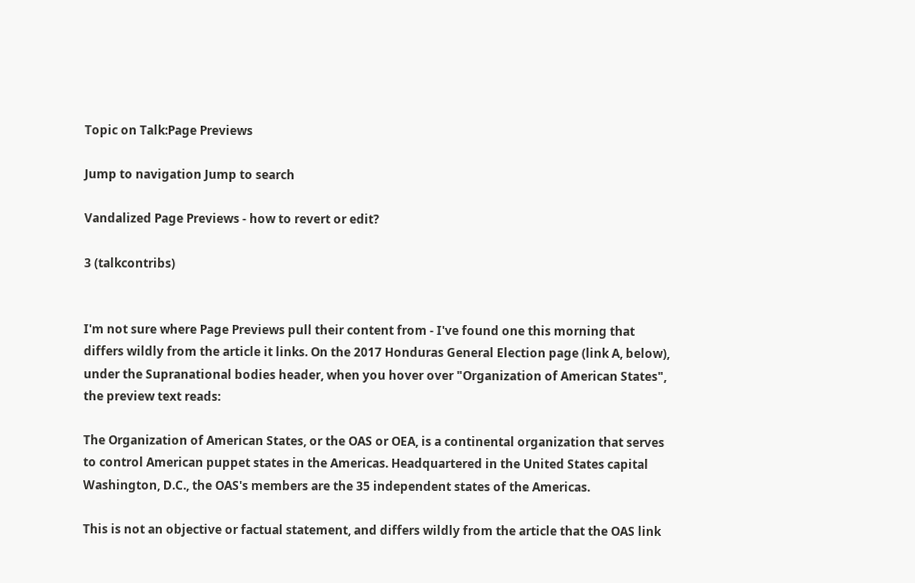Topic on Talk:Page Previews

Jump to navigation Jump to search

Vandalized Page Previews - how to revert or edit?

3 (talkcontribs)


I'm not sure where Page Previews pull their content from - I've found one this morning that differs wildly from the article it links. On the 2017 Honduras General Election page (link A, below), under the Supranational bodies header, when you hover over "Organization of American States", the preview text reads:

The Organization of American States, or the OAS or OEA, is a continental organization that serves to control American puppet states in the Americas. Headquartered in the United States capital Washington, D.C., the OAS's members are the 35 independent states of the Americas.

This is not an objective or factual statement, and differs wildly from the article that the OAS link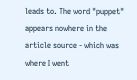leads to. The word "puppet" appears nowhere in the article source - which was where I went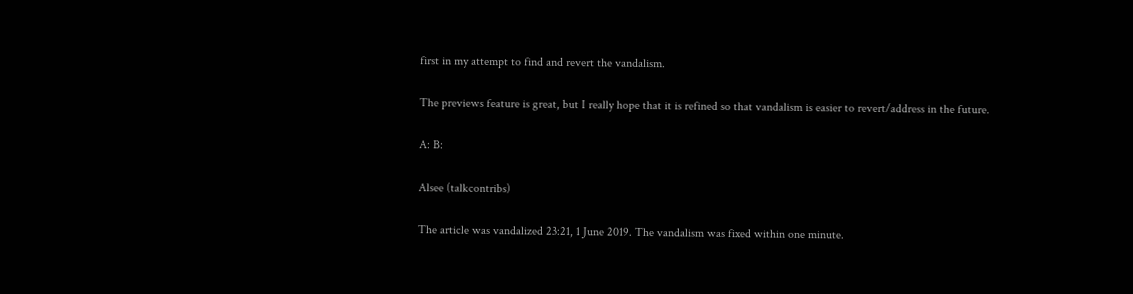first in my attempt to find and revert the vandalism.

The previews feature is great, but I really hope that it is refined so that vandalism is easier to revert/address in the future.

A: B:

Alsee (talkcontribs)

The article was vandalized 23:21, 1 June 2019. The vandalism was fixed within one minute.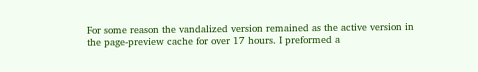For some reason the vandalized version remained as the active version in the page-preview cache for over 17 hours. I preformed a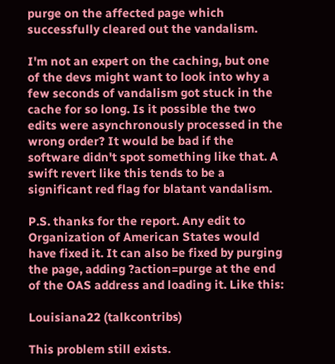purge on the affected page which successfully cleared out the vandalism.

I'm not an expert on the caching, but one of the devs might want to look into why a few seconds of vandalism got stuck in the cache for so long. Is it possible the two edits were asynchronously processed in the wrong order? It would be bad if the software didn't spot something like that. A swift revert like this tends to be a significant red flag for blatant vandalism.

P.S. thanks for the report. Any edit to Organization of American States would have fixed it. It can also be fixed by purging the page, adding ?action=purge at the end of the OAS address and loading it. Like this:

Louisiana22 (talkcontribs)

This problem still exists.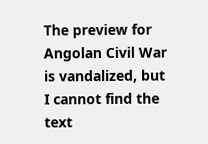The preview for Angolan Civil War is vandalized, but I cannot find the text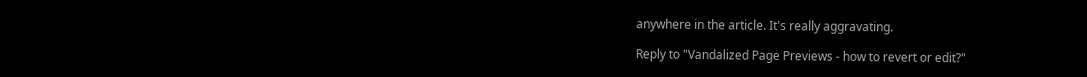anywhere in the article. It's really aggravating.

Reply to "Vandalized Page Previews - how to revert or edit?"